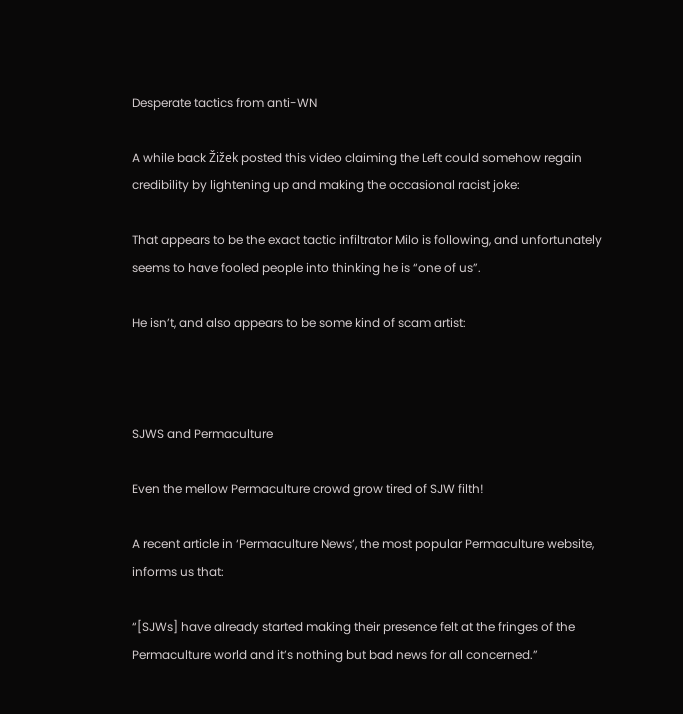Desperate tactics from anti-WN

A while back Žižek posted this video claiming the Left could somehow regain credibility by lightening up and making the occasional racist joke:

That appears to be the exact tactic infiltrator Milo is following, and unfortunately seems to have fooled people into thinking he is “one of us”.

He isn’t, and also appears to be some kind of scam artist:



SJWS and Permaculture

Even the mellow Permaculture crowd grow tired of SJW filth!

A recent article in ‘Permaculture News’, the most popular Permaculture website, informs us that:

“[SJWs] have already started making their presence felt at the fringes of the Permaculture world and it’s nothing but bad news for all concerned.”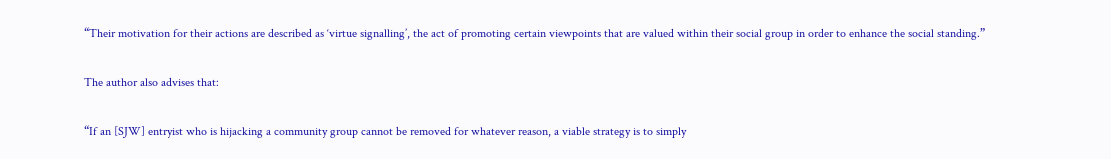“Their motivation for their actions are described as ‘virtue signalling’, the act of promoting certain viewpoints that are valued within their social group in order to enhance the social standing.”

The author also advises that:

“If an [SJW] entryist who is hijacking a community group cannot be removed for whatever reason, a viable strategy is to simply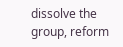dissolve the group, reform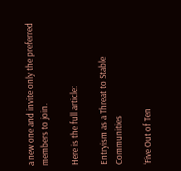a new one and invite only the preferred members to join.

Here is the full article:

Entryism as a Threat to Stable Communities

‘Five Out of Ten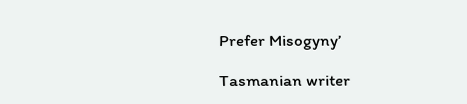Prefer Misogyny’

Tasmanian writer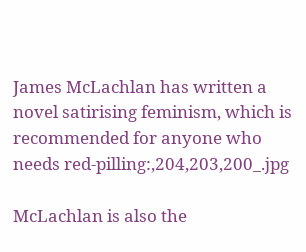James McLachlan has written a novel satirising feminism, which is recommended for anyone who needs red-pilling:,204,203,200_.jpg

McLachlan is also the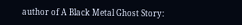author of A Black Metal Ghost Story: